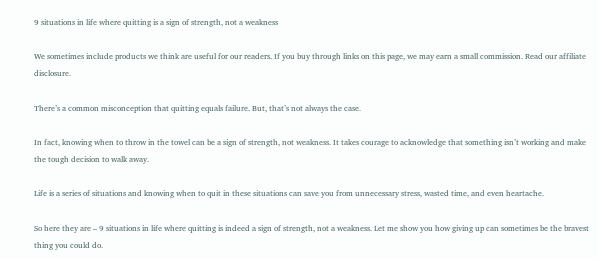9 situations in life where quitting is a sign of strength, not a weakness

We sometimes include products we think are useful for our readers. If you buy through links on this page, we may earn a small commission. Read our affiliate disclosure.

There’s a common misconception that quitting equals failure. But, that’s not always the case.

In fact, knowing when to throw in the towel can be a sign of strength, not weakness. It takes courage to acknowledge that something isn’t working and make the tough decision to walk away.

Life is a series of situations and knowing when to quit in these situations can save you from unnecessary stress, wasted time, and even heartache.

So here they are – 9 situations in life where quitting is indeed a sign of strength, not a weakness. Let me show you how giving up can sometimes be the bravest thing you could do.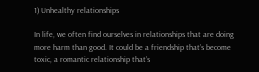1) Unhealthy relationships

In life, we often find ourselves in relationships that are doing more harm than good. It could be a friendship that’s become toxic, a romantic relationship that’s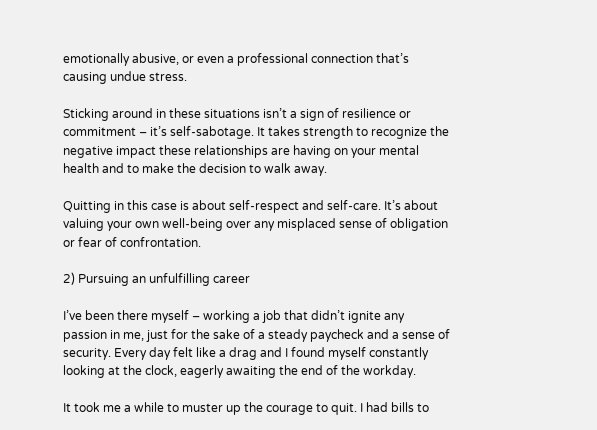emotionally abusive, or even a professional connection that’s causing undue stress.

Sticking around in these situations isn’t a sign of resilience or commitment – it’s self-sabotage. It takes strength to recognize the negative impact these relationships are having on your mental health and to make the decision to walk away.

Quitting in this case is about self-respect and self-care. It’s about valuing your own well-being over any misplaced sense of obligation or fear of confrontation.

2) Pursuing an unfulfilling career

I’ve been there myself – working a job that didn’t ignite any passion in me, just for the sake of a steady paycheck and a sense of security. Every day felt like a drag and I found myself constantly looking at the clock, eagerly awaiting the end of the workday.

It took me a while to muster up the courage to quit. I had bills to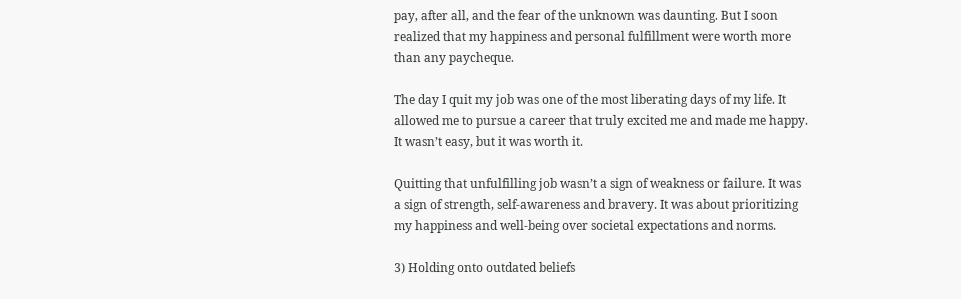pay, after all, and the fear of the unknown was daunting. But I soon realized that my happiness and personal fulfillment were worth more than any paycheque.

The day I quit my job was one of the most liberating days of my life. It allowed me to pursue a career that truly excited me and made me happy. It wasn’t easy, but it was worth it.

Quitting that unfulfilling job wasn’t a sign of weakness or failure. It was a sign of strength, self-awareness and bravery. It was about prioritizing my happiness and well-being over societal expectations and norms.

3) Holding onto outdated beliefs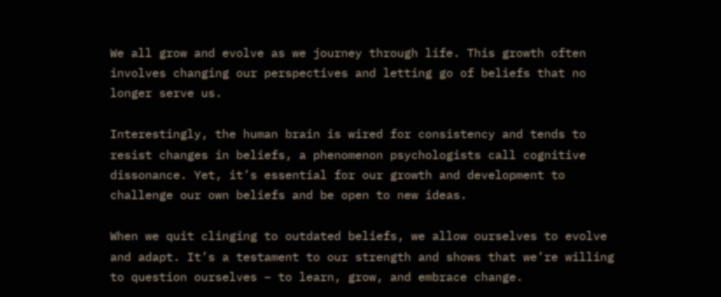We all grow and evolve as we journey through life. This growth often involves changing our perspectives and letting go of beliefs that no longer serve us.

Interestingly, the human brain is wired for consistency and tends to resist changes in beliefs, a phenomenon psychologists call cognitive dissonance. Yet, it’s essential for our growth and development to challenge our own beliefs and be open to new ideas.

When we quit clinging to outdated beliefs, we allow ourselves to evolve and adapt. It’s a testament to our strength and shows that we’re willing to question ourselves – to learn, grow, and embrace change.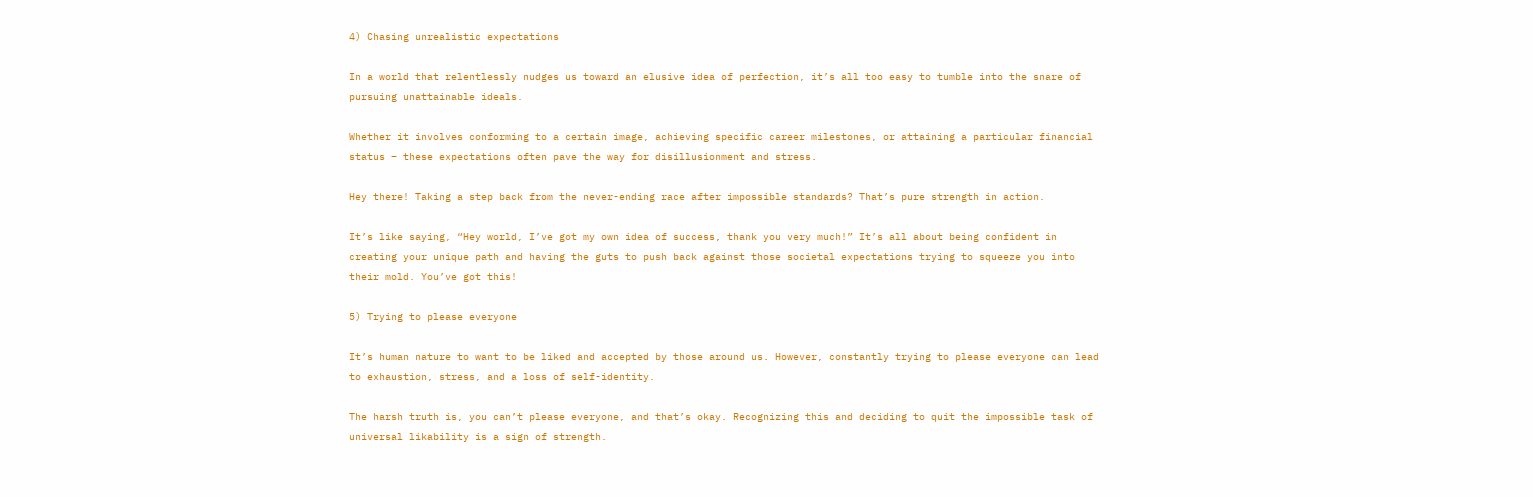4) Chasing unrealistic expectations

In a world that relentlessly nudges us toward an elusive idea of perfection, it’s all too easy to tumble into the snare of pursuing unattainable ideals.

Whether it involves conforming to a certain image, achieving specific career milestones, or attaining a particular financial status – these expectations often pave the way for disillusionment and stress.

Hey there! Taking a step back from the never-ending race after impossible standards? That’s pure strength in action.

It’s like saying, “Hey world, I’ve got my own idea of success, thank you very much!” It’s all about being confident in creating your unique path and having the guts to push back against those societal expectations trying to squeeze you into their mold. You’ve got this!

5) Trying to please everyone

It’s human nature to want to be liked and accepted by those around us. However, constantly trying to please everyone can lead to exhaustion, stress, and a loss of self-identity.

The harsh truth is, you can’t please everyone, and that’s okay. Recognizing this and deciding to quit the impossible task of universal likability is a sign of strength.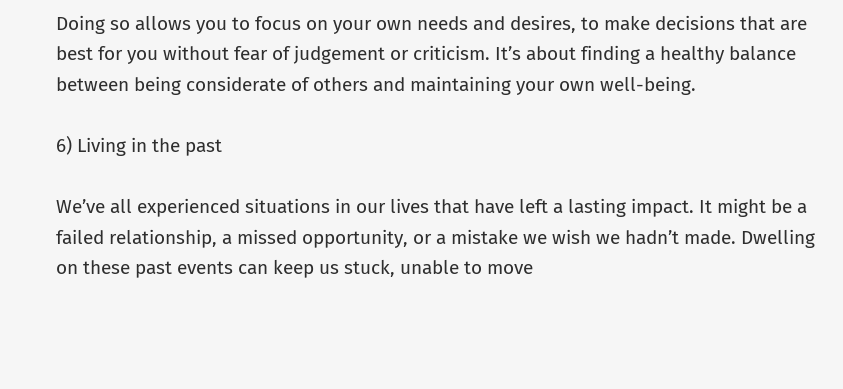Doing so allows you to focus on your own needs and desires, to make decisions that are best for you without fear of judgement or criticism. It’s about finding a healthy balance between being considerate of others and maintaining your own well-being.

6) Living in the past

We’ve all experienced situations in our lives that have left a lasting impact. It might be a failed relationship, a missed opportunity, or a mistake we wish we hadn’t made. Dwelling on these past events can keep us stuck, unable to move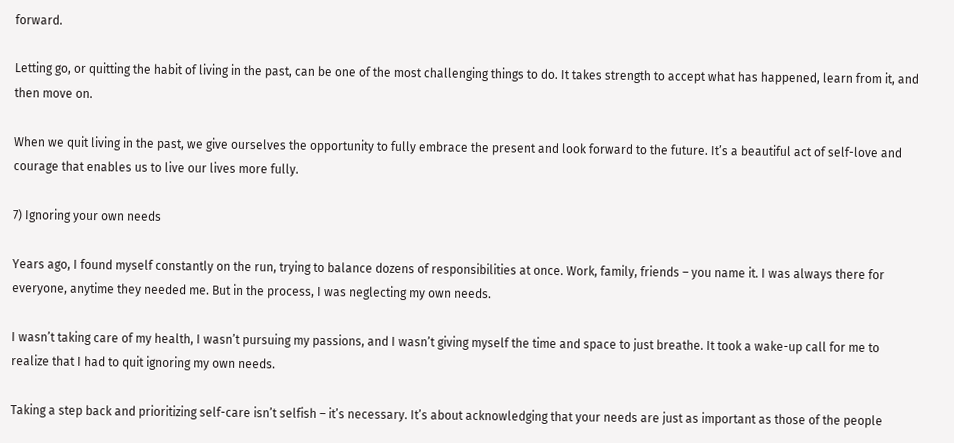forward.

Letting go, or quitting the habit of living in the past, can be one of the most challenging things to do. It takes strength to accept what has happened, learn from it, and then move on.

When we quit living in the past, we give ourselves the opportunity to fully embrace the present and look forward to the future. It’s a beautiful act of self-love and courage that enables us to live our lives more fully.

7) Ignoring your own needs

Years ago, I found myself constantly on the run, trying to balance dozens of responsibilities at once. Work, family, friends – you name it. I was always there for everyone, anytime they needed me. But in the process, I was neglecting my own needs.

I wasn’t taking care of my health, I wasn’t pursuing my passions, and I wasn’t giving myself the time and space to just breathe. It took a wake-up call for me to realize that I had to quit ignoring my own needs.

Taking a step back and prioritizing self-care isn’t selfish – it’s necessary. It’s about acknowledging that your needs are just as important as those of the people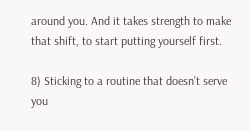around you. And it takes strength to make that shift, to start putting yourself first.

8) Sticking to a routine that doesn’t serve you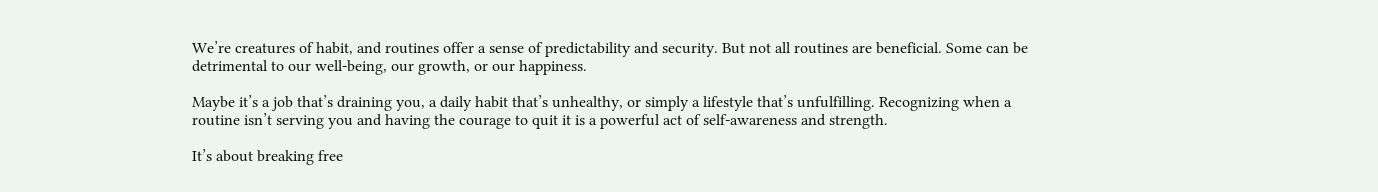We’re creatures of habit, and routines offer a sense of predictability and security. But not all routines are beneficial. Some can be detrimental to our well-being, our growth, or our happiness.

Maybe it’s a job that’s draining you, a daily habit that’s unhealthy, or simply a lifestyle that’s unfulfilling. Recognizing when a routine isn’t serving you and having the courage to quit it is a powerful act of self-awareness and strength.

It’s about breaking free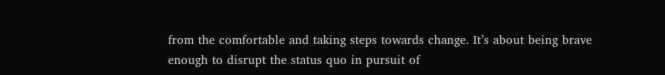from the comfortable and taking steps towards change. It’s about being brave enough to disrupt the status quo in pursuit of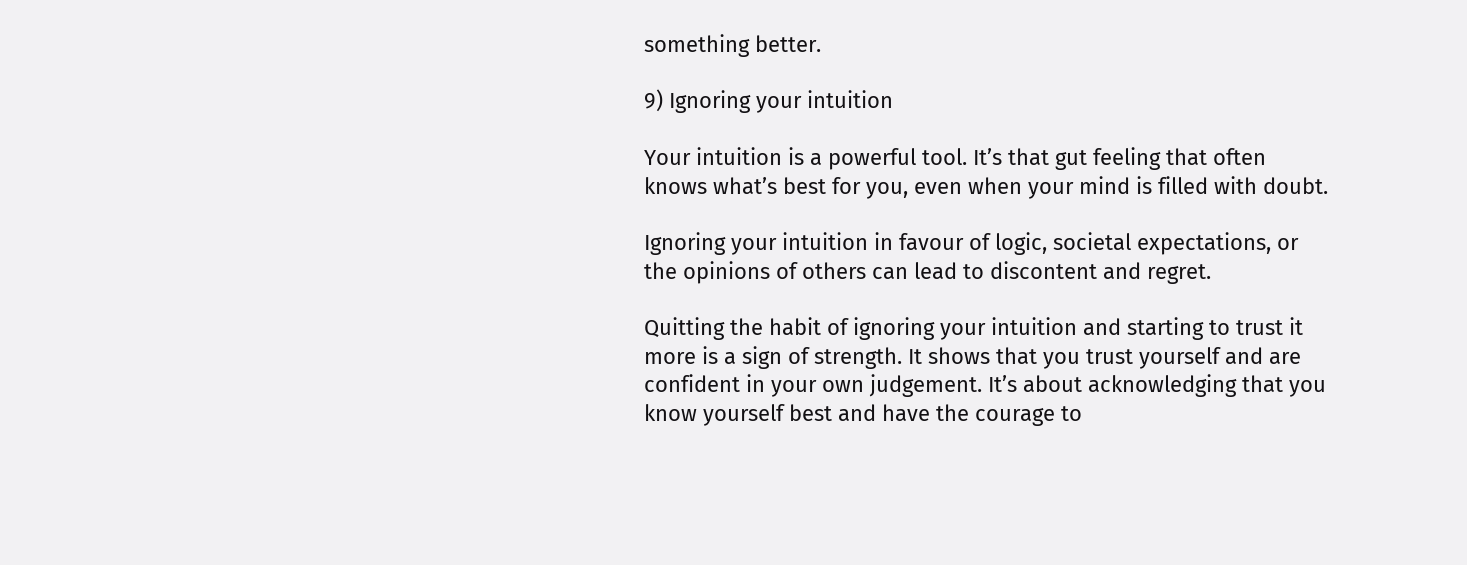something better.

9) Ignoring your intuition

Your intuition is a powerful tool. It’s that gut feeling that often knows what’s best for you, even when your mind is filled with doubt.

Ignoring your intuition in favour of logic, societal expectations, or the opinions of others can lead to discontent and regret.

Quitting the habit of ignoring your intuition and starting to trust it more is a sign of strength. It shows that you trust yourself and are confident in your own judgement. It’s about acknowledging that you know yourself best and have the courage to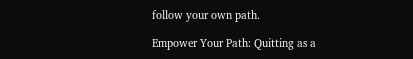follow your own path.

Empower Your Path: Quitting as a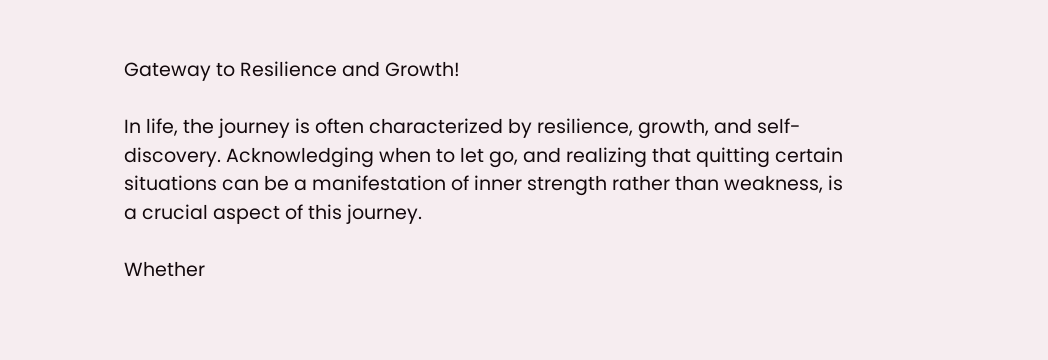Gateway to Resilience and Growth!

In life, the journey is often characterized by resilience, growth, and self-discovery. Acknowledging when to let go, and realizing that quitting certain situations can be a manifestation of inner strength rather than weakness, is a crucial aspect of this journey.

Whether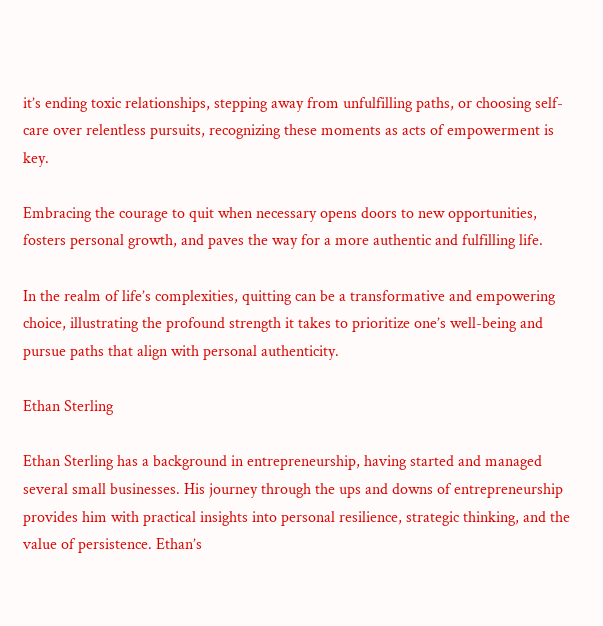it’s ending toxic relationships, stepping away from unfulfilling paths, or choosing self-care over relentless pursuits, recognizing these moments as acts of empowerment is key.

Embracing the courage to quit when necessary opens doors to new opportunities, fosters personal growth, and paves the way for a more authentic and fulfilling life.

In the realm of life’s complexities, quitting can be a transformative and empowering choice, illustrating the profound strength it takes to prioritize one’s well-being and pursue paths that align with personal authenticity.

Ethan Sterling

Ethan Sterling has a background in entrepreneurship, having started and managed several small businesses. His journey through the ups and downs of entrepreneurship provides him with practical insights into personal resilience, strategic thinking, and the value of persistence. Ethan’s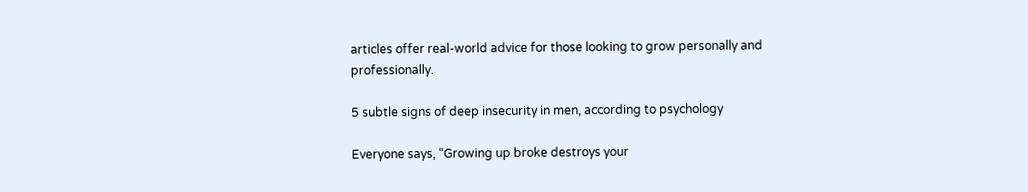articles offer real-world advice for those looking to grow personally and professionally.

5 subtle signs of deep insecurity in men, according to psychology

Everyone says, “Growing up broke destroys your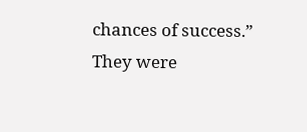chances of success.” They were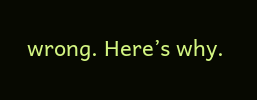wrong. Here’s why.